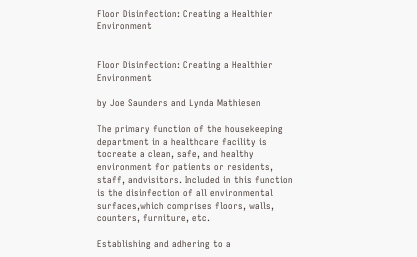Floor Disinfection: Creating a Healthier Environment


Floor Disinfection: Creating a Healthier Environment

by Joe Saunders and Lynda Mathiesen

The primary function of the housekeeping department in a healthcare facility is tocreate a clean, safe, and healthy environment for patients or residents, staff, andvisitors. Included in this function is the disinfection of all environmental surfaces,which comprises floors, walls, counters, furniture, etc.

Establishing and adhering to a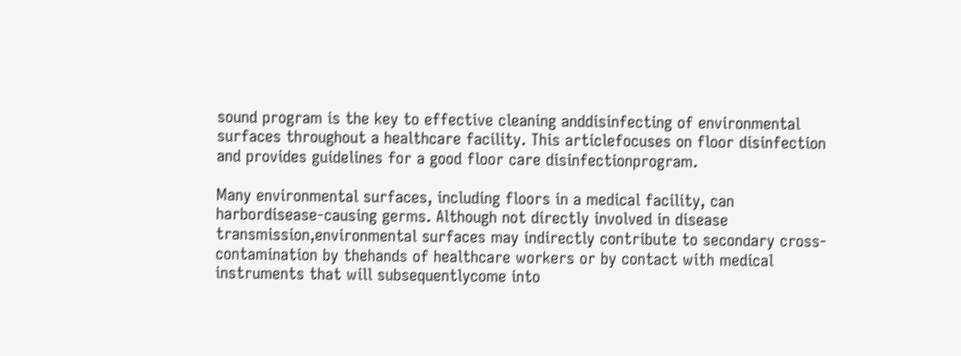sound program is the key to effective cleaning anddisinfecting of environmental surfaces throughout a healthcare facility. This articlefocuses on floor disinfection and provides guidelines for a good floor care disinfectionprogram.

Many environmental surfaces, including floors in a medical facility, can harbordisease-causing germs. Although not directly involved in disease transmission,environmental surfaces may indirectly contribute to secondary cross-contamination by thehands of healthcare workers or by contact with medical instruments that will subsequentlycome into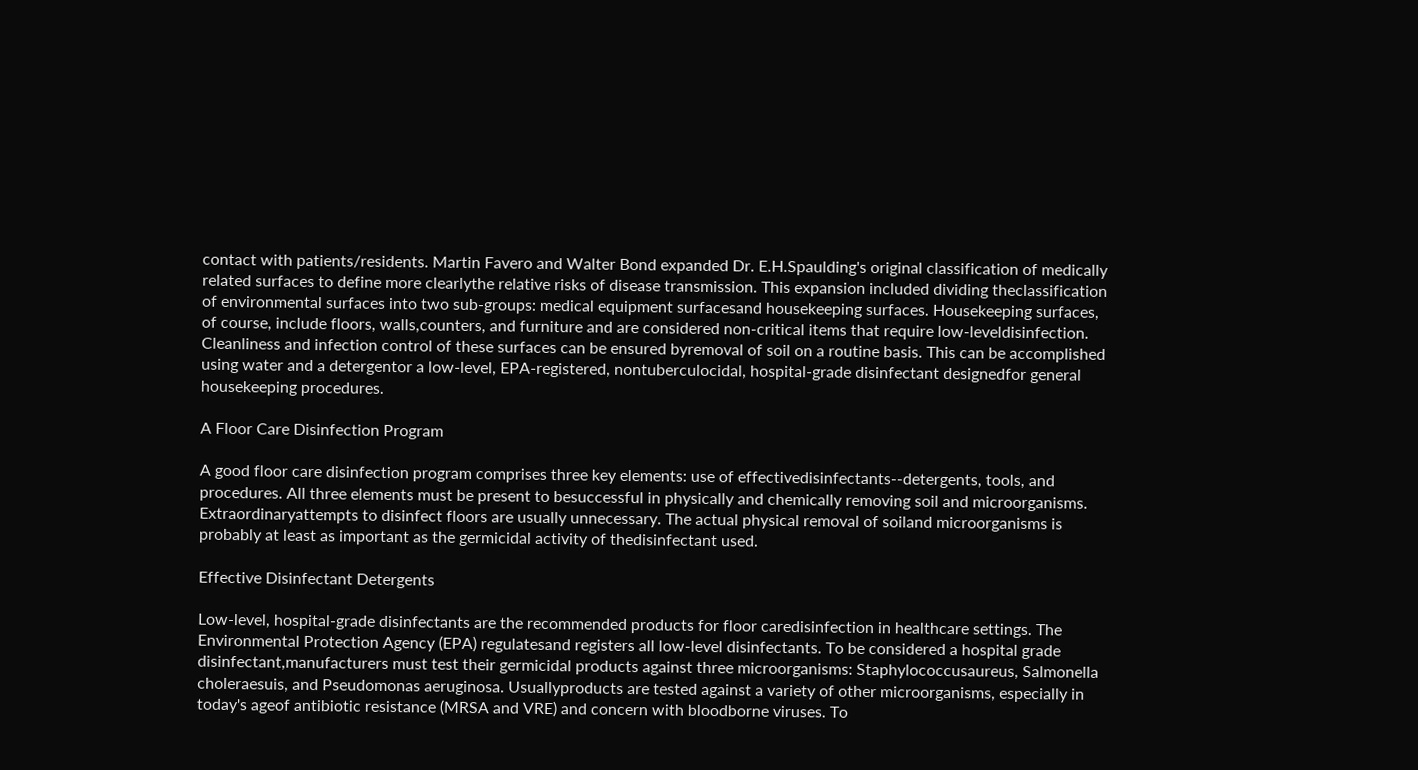contact with patients/residents. Martin Favero and Walter Bond expanded Dr. E.H.Spaulding's original classification of medically related surfaces to define more clearlythe relative risks of disease transmission. This expansion included dividing theclassification of environmental surfaces into two sub-groups: medical equipment surfacesand housekeeping surfaces. Housekeeping surfaces, of course, include floors, walls,counters, and furniture and are considered non-critical items that require low-leveldisinfection. Cleanliness and infection control of these surfaces can be ensured byremoval of soil on a routine basis. This can be accomplished using water and a detergentor a low-level, EPA-registered, nontuberculocidal, hospital-grade disinfectant designedfor general housekeeping procedures.

A Floor Care Disinfection Program

A good floor care disinfection program comprises three key elements: use of effectivedisinfectants--detergents, tools, and procedures. All three elements must be present to besuccessful in physically and chemically removing soil and microorganisms. Extraordinaryattempts to disinfect floors are usually unnecessary. The actual physical removal of soiland microorganisms is probably at least as important as the germicidal activity of thedisinfectant used.

Effective Disinfectant Detergents

Low-level, hospital-grade disinfectants are the recommended products for floor caredisinfection in healthcare settings. The Environmental Protection Agency (EPA) regulatesand registers all low-level disinfectants. To be considered a hospital grade disinfectant,manufacturers must test their germicidal products against three microorganisms: Staphylococcusaureus, Salmonella choleraesuis, and Pseudomonas aeruginosa. Usuallyproducts are tested against a variety of other microorganisms, especially in today's ageof antibiotic resistance (MRSA and VRE) and concern with bloodborne viruses. To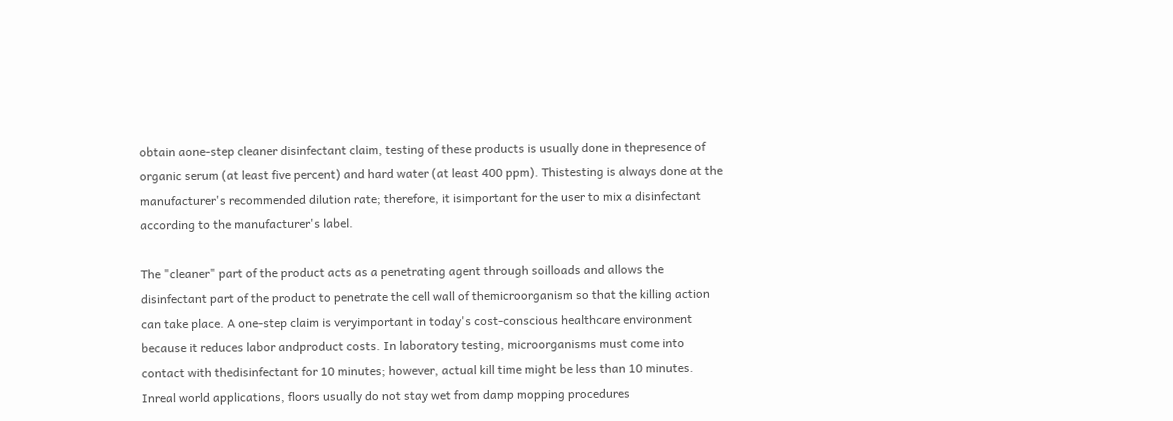obtain aone-step cleaner disinfectant claim, testing of these products is usually done in thepresence of organic serum (at least five percent) and hard water (at least 400 ppm). Thistesting is always done at the manufacturer's recommended dilution rate; therefore, it isimportant for the user to mix a disinfectant according to the manufacturer's label.

The "cleaner" part of the product acts as a penetrating agent through soilloads and allows the disinfectant part of the product to penetrate the cell wall of themicroorganism so that the killing action can take place. A one-step claim is veryimportant in today's cost-conscious healthcare environment because it reduces labor andproduct costs. In laboratory testing, microorganisms must come into contact with thedisinfectant for 10 minutes; however, actual kill time might be less than 10 minutes. Inreal world applications, floors usually do not stay wet from damp mopping procedures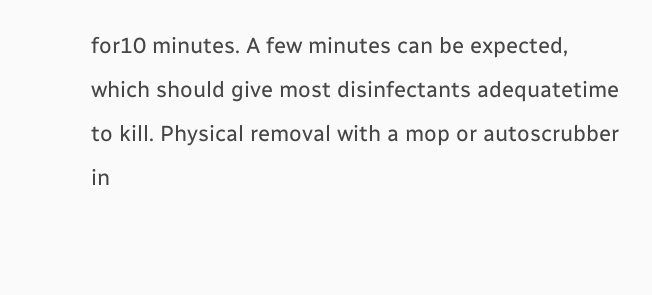for10 minutes. A few minutes can be expected, which should give most disinfectants adequatetime to kill. Physical removal with a mop or autoscrubber in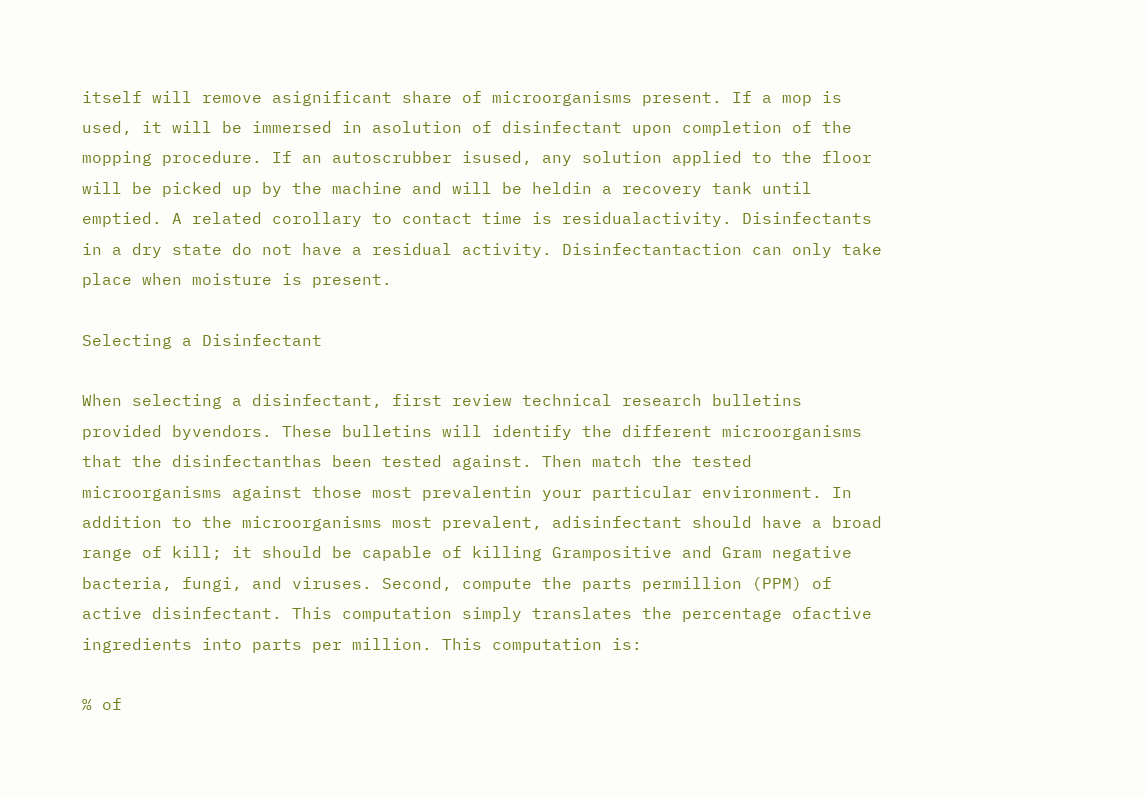itself will remove asignificant share of microorganisms present. If a mop is used, it will be immersed in asolution of disinfectant upon completion of the mopping procedure. If an autoscrubber isused, any solution applied to the floor will be picked up by the machine and will be heldin a recovery tank until emptied. A related corollary to contact time is residualactivity. Disinfectants in a dry state do not have a residual activity. Disinfectantaction can only take place when moisture is present.

Selecting a Disinfectant

When selecting a disinfectant, first review technical research bulletins provided byvendors. These bulletins will identify the different microorganisms that the disinfectanthas been tested against. Then match the tested microorganisms against those most prevalentin your particular environment. In addition to the microorganisms most prevalent, adisinfectant should have a broad range of kill; it should be capable of killing Grampositive and Gram negative bacteria, fungi, and viruses. Second, compute the parts permillion (PPM) of active disinfectant. This computation simply translates the percentage ofactive ingredients into parts per million. This computation is:

% of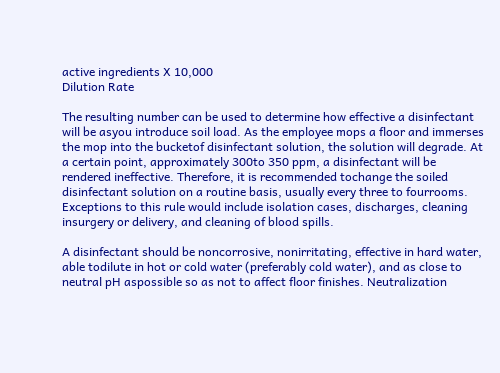active ingredients X 10,000
Dilution Rate

The resulting number can be used to determine how effective a disinfectant will be asyou introduce soil load. As the employee mops a floor and immerses the mop into the bucketof disinfectant solution, the solution will degrade. At a certain point, approximately 300to 350 ppm, a disinfectant will be rendered ineffective. Therefore, it is recommended tochange the soiled disinfectant solution on a routine basis, usually every three to fourrooms. Exceptions to this rule would include isolation cases, discharges, cleaning insurgery or delivery, and cleaning of blood spills.

A disinfectant should be noncorrosive, nonirritating, effective in hard water, able todilute in hot or cold water (preferably cold water), and as close to neutral pH aspossible so as not to affect floor finishes. Neutralization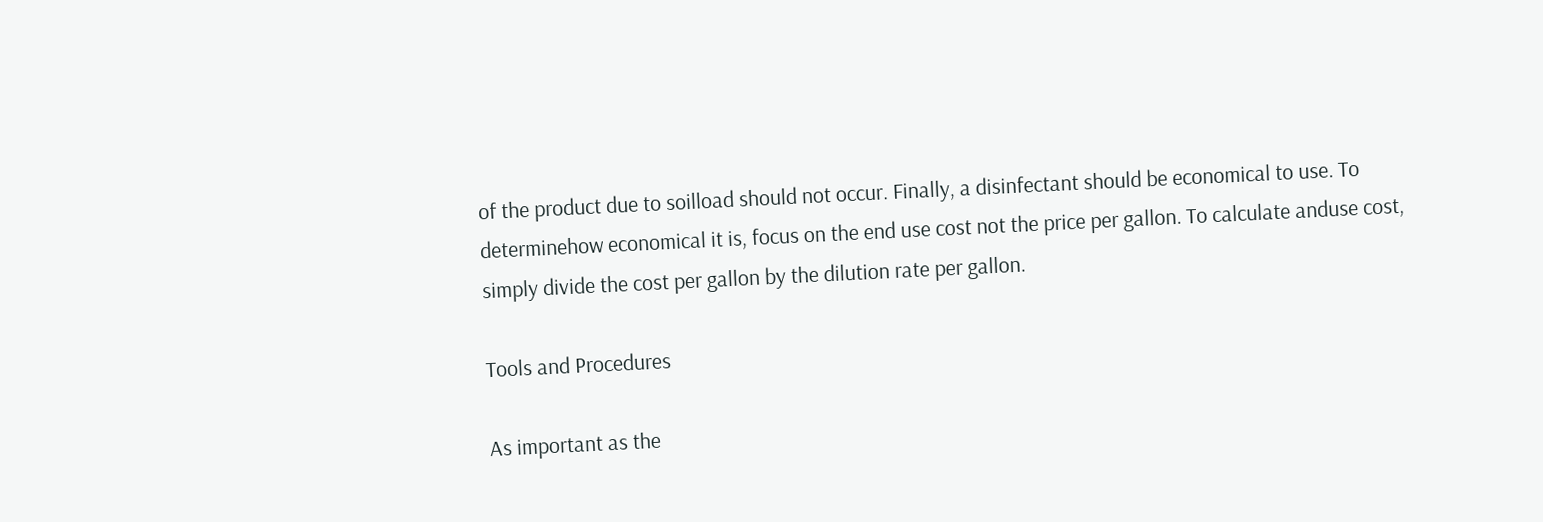of the product due to soilload should not occur. Finally, a disinfectant should be economical to use. To determinehow economical it is, focus on the end use cost not the price per gallon. To calculate anduse cost, simply divide the cost per gallon by the dilution rate per gallon.

Tools and Procedures

As important as the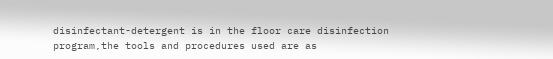disinfectant-detergent is in the floor care disinfection program,the tools and procedures used are as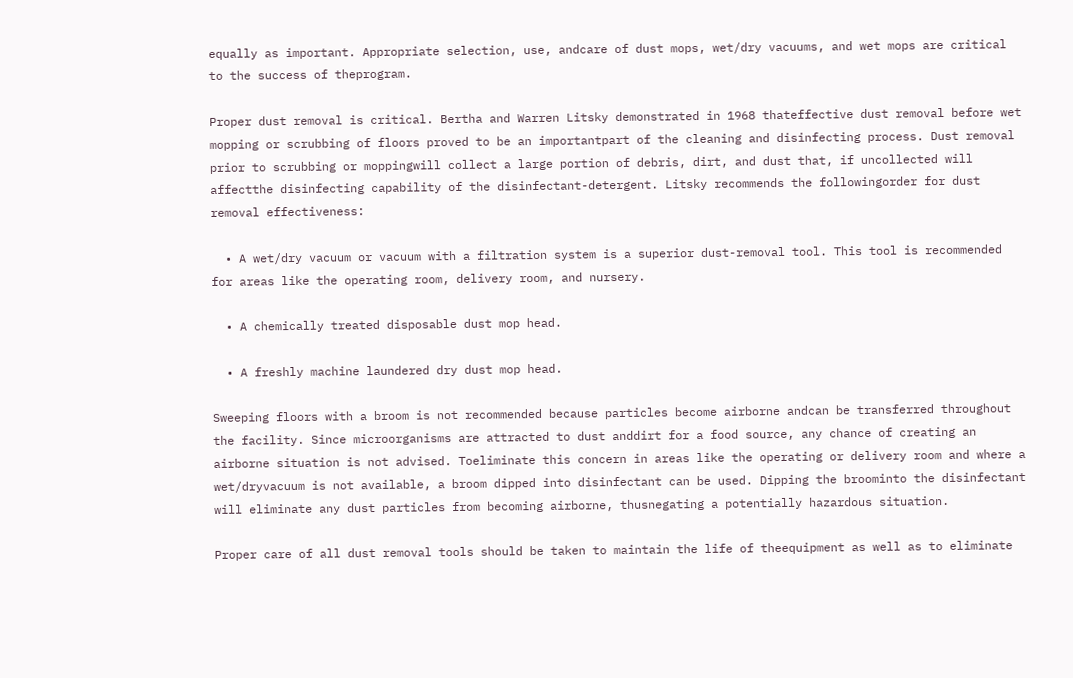equally as important. Appropriate selection, use, andcare of dust mops, wet/dry vacuums, and wet mops are critical to the success of theprogram.

Proper dust removal is critical. Bertha and Warren Litsky demonstrated in 1968 thateffective dust removal before wet mopping or scrubbing of floors proved to be an importantpart of the cleaning and disinfecting process. Dust removal prior to scrubbing or moppingwill collect a large portion of debris, dirt, and dust that, if uncollected will affectthe disinfecting capability of the disinfectant-detergent. Litsky recommends the followingorder for dust removal effectiveness:

  • A wet/dry vacuum or vacuum with a filtration system is a superior dust-removal tool. This tool is recommended for areas like the operating room, delivery room, and nursery.

  • A chemically treated disposable dust mop head.

  • A freshly machine laundered dry dust mop head.

Sweeping floors with a broom is not recommended because particles become airborne andcan be transferred throughout the facility. Since microorganisms are attracted to dust anddirt for a food source, any chance of creating an airborne situation is not advised. Toeliminate this concern in areas like the operating or delivery room and where a wet/dryvacuum is not available, a broom dipped into disinfectant can be used. Dipping the broominto the disinfectant will eliminate any dust particles from becoming airborne, thusnegating a potentially hazardous situation.

Proper care of all dust removal tools should be taken to maintain the life of theequipment as well as to eliminate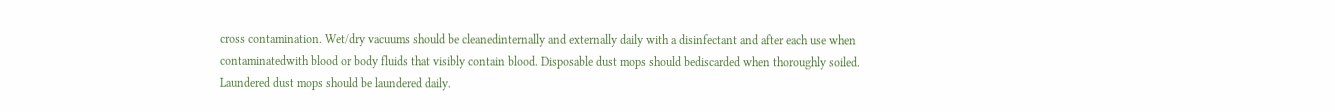cross contamination. Wet/dry vacuums should be cleanedinternally and externally daily with a disinfectant and after each use when contaminatedwith blood or body fluids that visibly contain blood. Disposable dust mops should bediscarded when thoroughly soiled. Laundered dust mops should be laundered daily.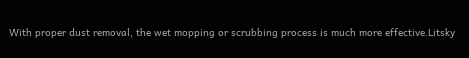With proper dust removal, the wet mopping or scrubbing process is much more effective.Litsky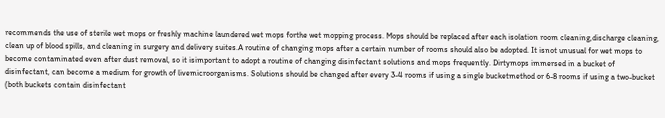recommends the use of sterile wet mops or freshly machine laundered wet mops forthe wet mopping process. Mops should be replaced after each isolation room cleaning,discharge cleaning, clean up of blood spills, and cleaning in surgery and delivery suites.A routine of changing mops after a certain number of rooms should also be adopted. It isnot unusual for wet mops to become contaminated even after dust removal, so it isimportant to adopt a routine of changing disinfectant solutions and mops frequently. Dirtymops immersed in a bucket of disinfectant, can become a medium for growth of livemicroorganisms. Solutions should be changed after every 3-4 rooms if using a single bucketmethod or 6-8 rooms if using a two-bucket (both buckets contain disinfectant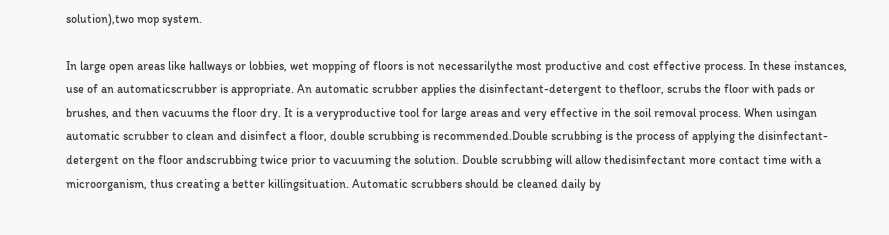solution),two mop system.

In large open areas like hallways or lobbies, wet mopping of floors is not necessarilythe most productive and cost effective process. In these instances, use of an automaticscrubber is appropriate. An automatic scrubber applies the disinfectant-detergent to thefloor, scrubs the floor with pads or brushes, and then vacuums the floor dry. It is a veryproductive tool for large areas and very effective in the soil removal process. When usingan automatic scrubber to clean and disinfect a floor, double scrubbing is recommended.Double scrubbing is the process of applying the disinfectant-detergent on the floor andscrubbing twice prior to vacuuming the solution. Double scrubbing will allow thedisinfectant more contact time with a microorganism, thus creating a better killingsituation. Automatic scrubbers should be cleaned daily by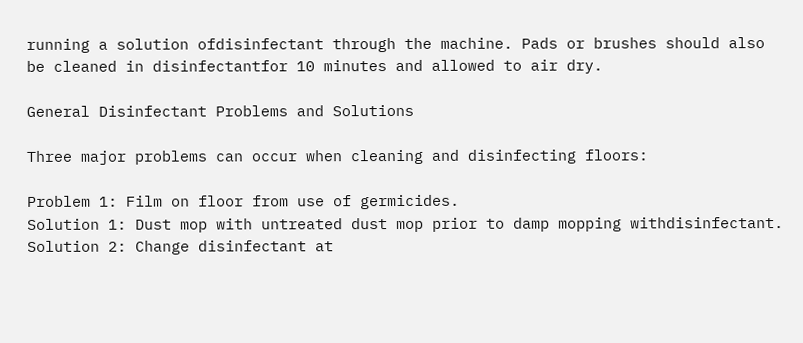running a solution ofdisinfectant through the machine. Pads or brushes should also be cleaned in disinfectantfor 10 minutes and allowed to air dry.

General Disinfectant Problems and Solutions

Three major problems can occur when cleaning and disinfecting floors:

Problem 1: Film on floor from use of germicides.
Solution 1: Dust mop with untreated dust mop prior to damp mopping withdisinfectant.
Solution 2: Change disinfectant at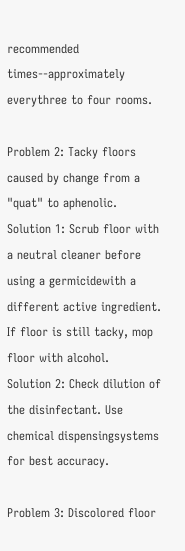recommended times--approximately everythree to four rooms.

Problem 2: Tacky floors caused by change from a "quat" to aphenolic.
Solution 1: Scrub floor with a neutral cleaner before using a germicidewith a different active ingredient. If floor is still tacky, mop floor with alcohol.
Solution 2: Check dilution of the disinfectant. Use chemical dispensingsystems for best accuracy.

Problem 3: Discolored floor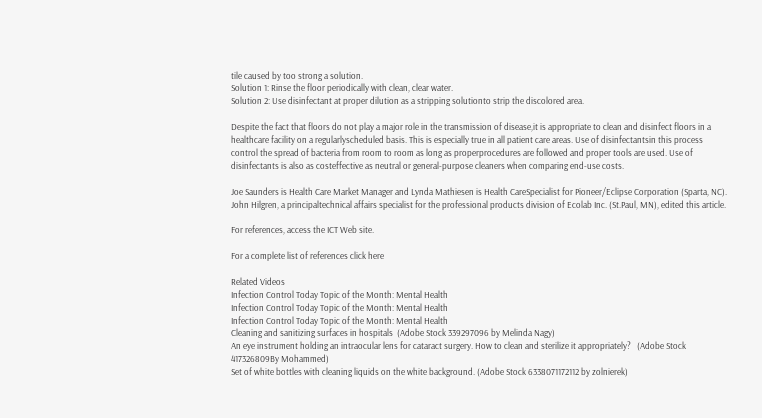tile caused by too strong a solution.
Solution 1: Rinse the floor periodically with clean, clear water.
Solution 2: Use disinfectant at proper dilution as a stripping solutionto strip the discolored area.

Despite the fact that floors do not play a major role in the transmission of disease,it is appropriate to clean and disinfect floors in a healthcare facility on a regularlyscheduled basis. This is especially true in all patient care areas. Use of disinfectantsin this process control the spread of bacteria from room to room as long as properprocedures are followed and proper tools are used. Use of disinfectants is also as costeffective as neutral or general-purpose cleaners when comparing end-use costs.

Joe Saunders is Health Care Market Manager and Lynda Mathiesen is Health CareSpecialist for Pioneer/Eclipse Corporation (Sparta, NC). John Hilgren, a principaltechnical affairs specialist for the professional products division of Ecolab Inc. (St.Paul, MN), edited this article.

For references, access the ICT Web site.

For a complete list of references click here

Related Videos
Infection Control Today Topic of the Month: Mental Health
Infection Control Today Topic of the Month: Mental Health
Infection Control Today Topic of the Month: Mental Health
Cleaning and sanitizing surfaces in hospitals  (Adobe Stock 339297096 by Melinda Nagy)
An eye instrument holding an intraocular lens for cataract surgery. How to clean and sterilize it appropriately?   (Adobe Stock 417326809By Mohammed)
Set of white bottles with cleaning liquids on the white background. (Adobe Stock 6338071172112 by zolnierek)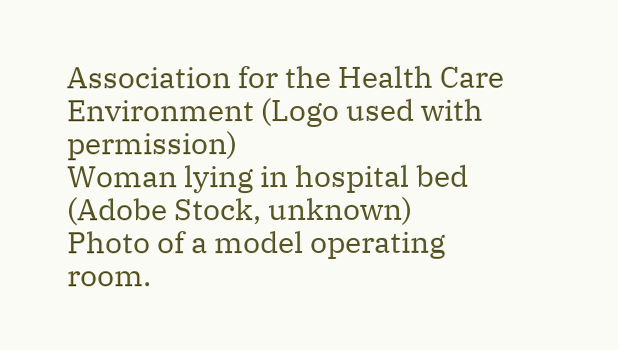Association for the Health Care Environment (Logo used with permission)
Woman lying in hospital bed (Adobe Stock, unknown)
Photo of a model operating room.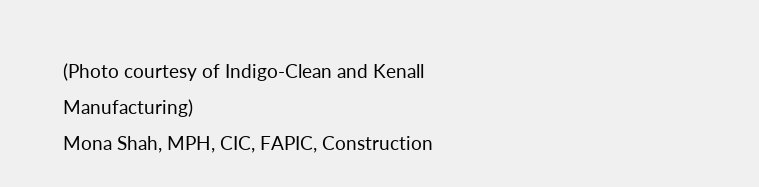(Photo courtesy of Indigo-Clean and Kenall Manufacturing)
Mona Shah, MPH, CIC, FAPIC, Construction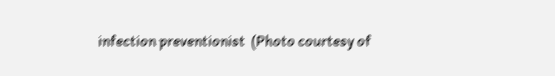infection preventionist  (Photo courtesy of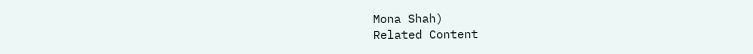Mona Shah)
Related Content